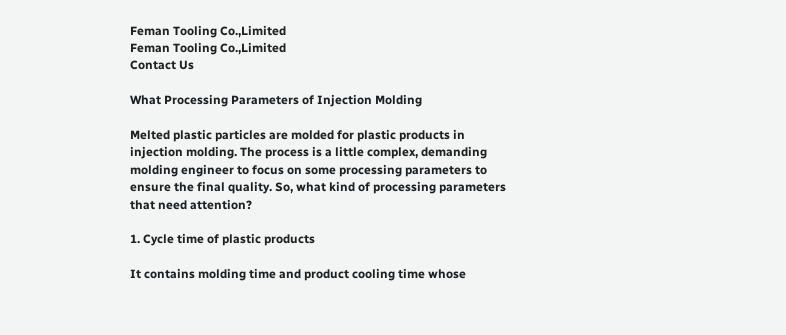Feman Tooling Co.,Limited
Feman Tooling Co.,Limited
Contact Us

What Processing Parameters of Injection Molding

Melted plastic particles are molded for plastic products in injection molding. The process is a little complex, demanding molding engineer to focus on some processing parameters to ensure the final quality. So, what kind of processing parameters that need attention?

1. Cycle time of plastic products

It contains molding time and product cooling time whose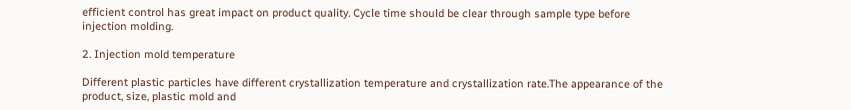efficient control has great impact on product quality. Cycle time should be clear through sample type before injection molding.

2. Injection mold temperature

Different plastic particles have different crystallization temperature and crystallization rate.The appearance of the product, size, plastic mold and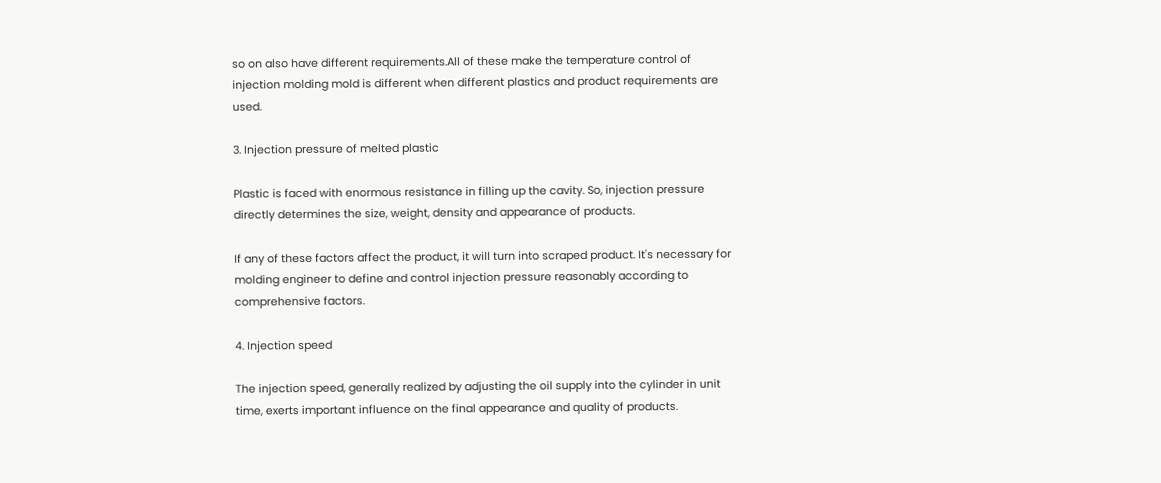so on also have different requirements.All of these make the temperature control of  injection molding mold is different when different plastics and product requirements are used.

3. Injection pressure of melted plastic

Plastic is faced with enormous resistance in filling up the cavity. So, injection pressure directly determines the size, weight, density and appearance of products.

If any of these factors affect the product, it will turn into scraped product. It's necessary for molding engineer to define and control injection pressure reasonably according to comprehensive factors.

4. Injection speed

The injection speed, generally realized by adjusting the oil supply into the cylinder in unit time, exerts important influence on the final appearance and quality of products.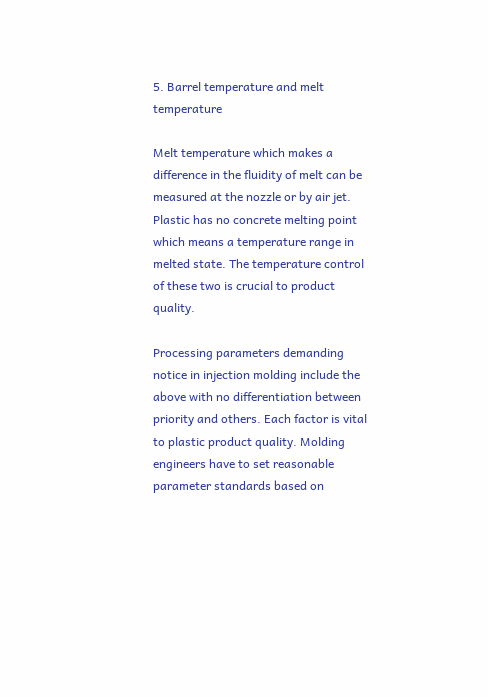5. Barrel temperature and melt temperature

Melt temperature which makes a difference in the fluidity of melt can be measured at the nozzle or by air jet. Plastic has no concrete melting point which means a temperature range in melted state. The temperature control of these two is crucial to product quality.

Processing parameters demanding notice in injection molding include the above with no differentiation between priority and others. Each factor is vital to plastic product quality. Molding engineers have to set reasonable parameter standards based on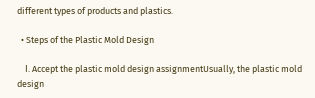different types of products and plastics.

  • Steps of the Plastic Mold Design

    Ⅰ. Accept the plastic mold design assignmentUsually, the plastic mold design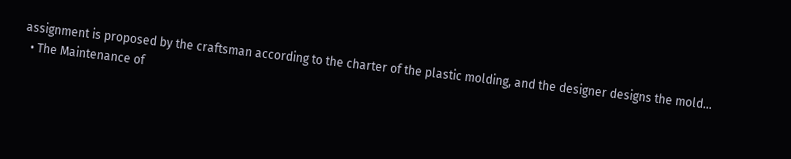assignment is proposed by the craftsman according to the charter of the plastic molding, and the designer designs the mold...
  • The Maintenance of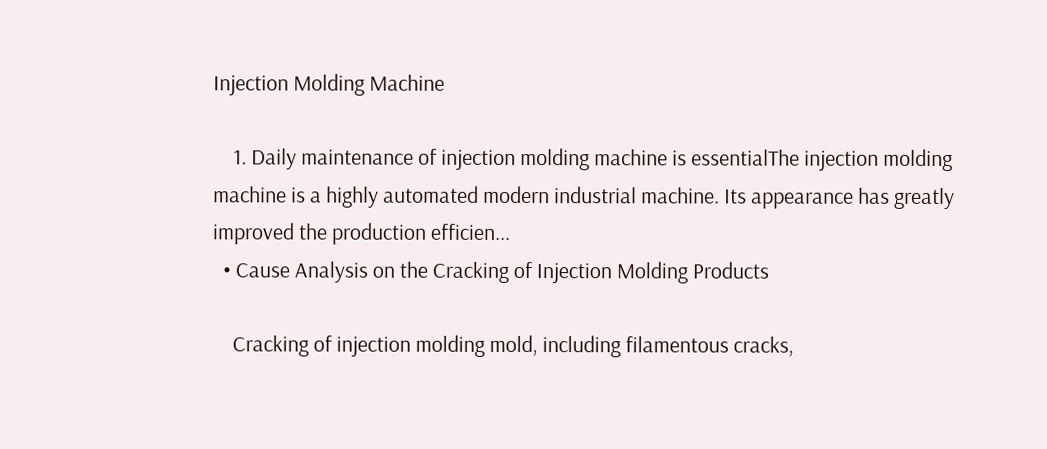Injection Molding Machine

    1. Daily maintenance of injection molding machine is essentialThe injection molding machine is a highly automated modern industrial machine. Its appearance has greatly improved the production efficien...
  • Cause Analysis on the Cracking of Injection Molding Products

    Cracking of injection molding mold, including filamentous cracks,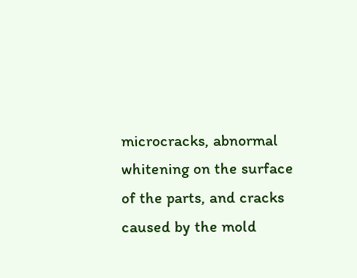microcracks, abnormal whitening on the surface of the parts, and cracks caused by the mold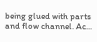being glued with parts and flow channel. Ac...